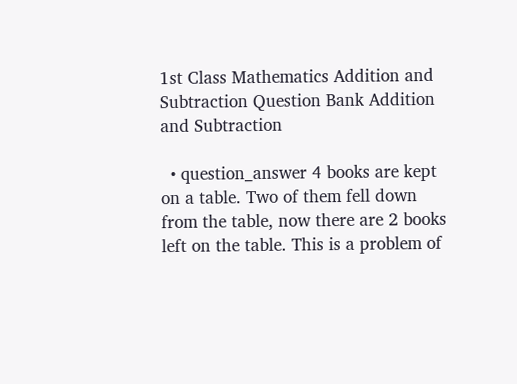1st Class Mathematics Addition and Subtraction Question Bank Addition and Subtraction

  • question_answer 4 books are kept on a table. Two of them fell down from the table, now there are 2 books left on the table. This is a problem of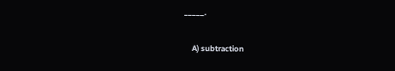_____.

    A) subtraction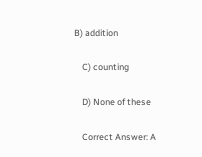B) addition

    C) counting

    D) None of these

    Correct Answer: A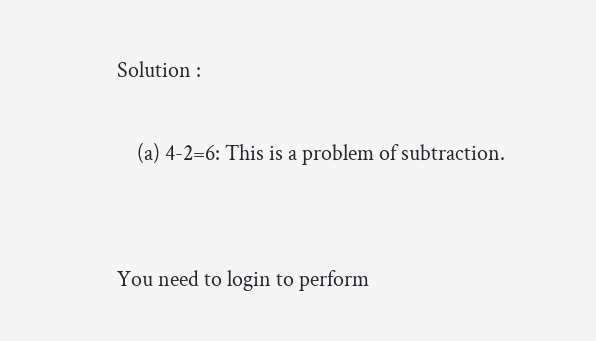Solution :

    (a) 4-2=6: This is a problem of subtraction.


You need to login to perform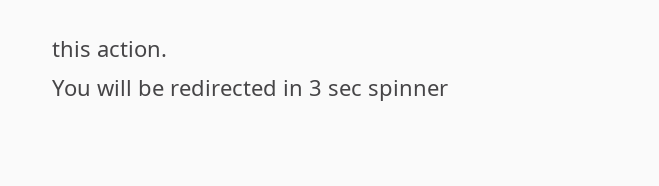this action.
You will be redirected in 3 sec spinner